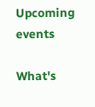Upcoming events

What's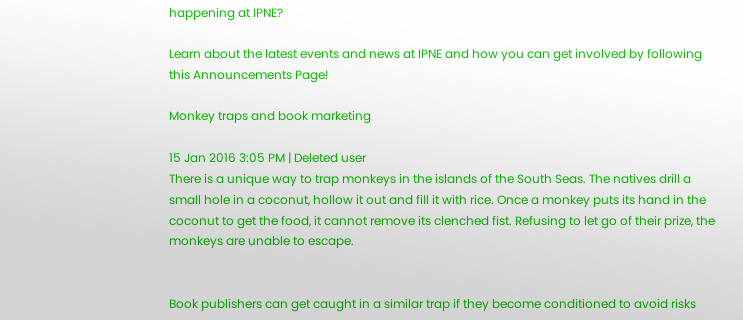happening at IPNE?

Learn about the latest events and news at IPNE and how you can get involved by following this Announcements Page!

Monkey traps and book marketing

15 Jan 2016 3:05 PM | Deleted user
There is a unique way to trap monkeys in the islands of the South Seas. The natives drill a small hole in a coconut, hollow it out and fill it with rice. Once a monkey puts its hand in the coconut to get the food, it cannot remove its clenched fist. Refusing to let go of their prize, the monkeys are unable to escape.


Book publishers can get caught in a similar trap if they become conditioned to avoid risks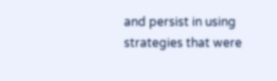and persist in using strategies that were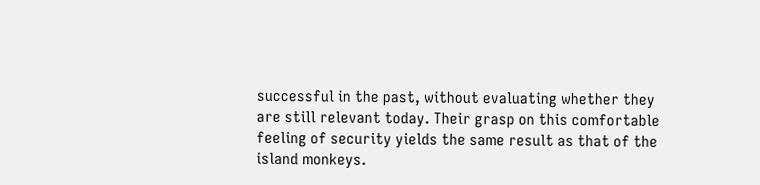successful in the past, without evaluating whether they are still relevant today. Their grasp on this comfortable feeling of security yields the same result as that of the island monkeys.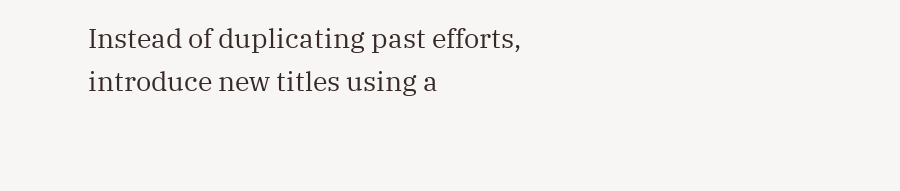Instead of duplicating past efforts, introduce new titles using a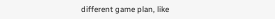different game plan, like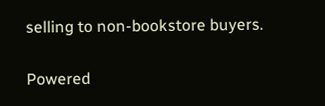selling to non-bookstore buyers.

Powered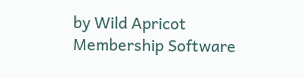by Wild Apricot Membership Software